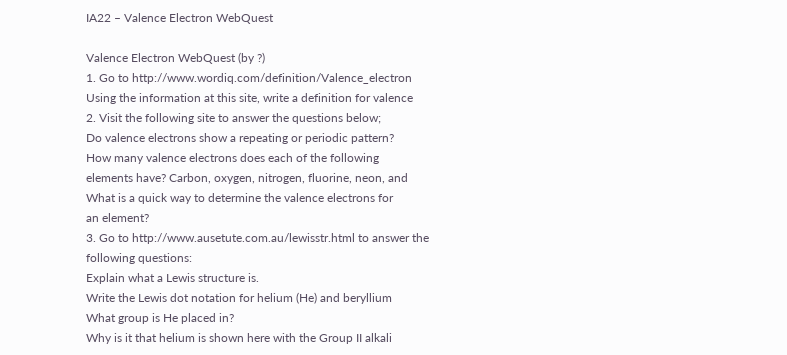IA22 – Valence Electron WebQuest

Valence Electron WebQuest (by ?)
1. Go to http://www.wordiq.com/definition/Valence_electron
Using the information at this site, write a definition for valence
2. Visit the following site to answer the questions below;
Do valence electrons show a repeating or periodic pattern?
How many valence electrons does each of the following
elements have? Carbon, oxygen, nitrogen, fluorine, neon, and
What is a quick way to determine the valence electrons for
an element?
3. Go to http://www.ausetute.com.au/lewisstr.html to answer the
following questions:
Explain what a Lewis structure is.
Write the Lewis dot notation for helium (He) and beryllium
What group is He placed in?
Why is it that helium is shown here with the Group II alkali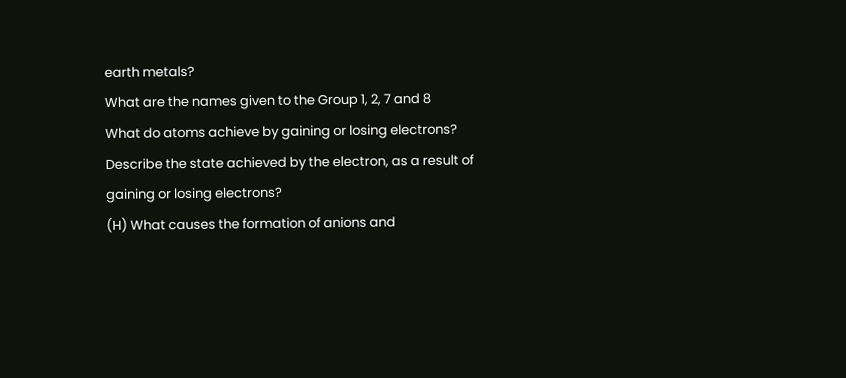earth metals?
What are the names given to the Group 1, 2, 7 and 8
What do atoms achieve by gaining or losing electrons?
Describe the state achieved by the electron, as a result of
gaining or losing electrons?
(H) What causes the formation of anions and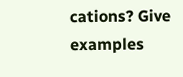cations? Give examples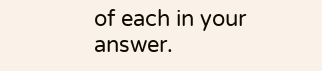of each in your answer.